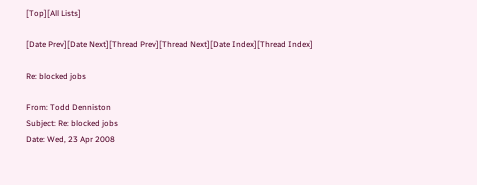[Top][All Lists]

[Date Prev][Date Next][Thread Prev][Thread Next][Date Index][Thread Index]

Re: blocked jobs

From: Todd Denniston
Subject: Re: blocked jobs
Date: Wed, 23 Apr 2008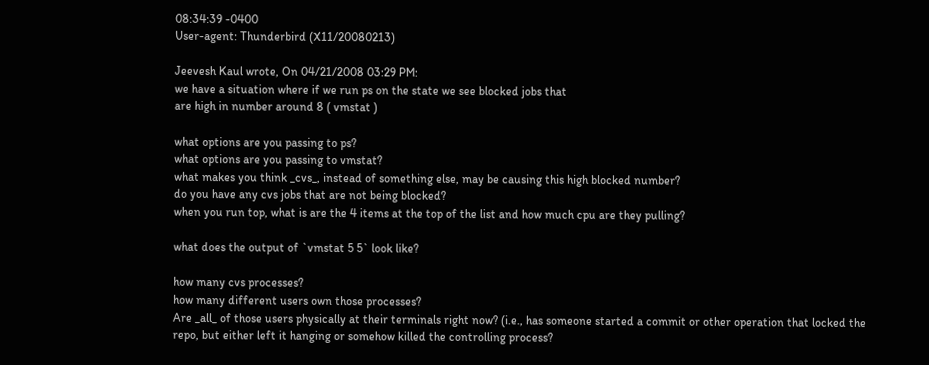08:34:39 -0400
User-agent: Thunderbird (X11/20080213)

Jeevesh Kaul wrote, On 04/21/2008 03:29 PM:
we have a situation where if we run ps on the state we see blocked jobs that
are high in number around 8 ( vmstat )

what options are you passing to ps?
what options are you passing to vmstat?
what makes you think _cvs_, instead of something else, may be causing this high blocked number?
do you have any cvs jobs that are not being blocked?
when you run top, what is are the 4 items at the top of the list and how much cpu are they pulling?

what does the output of `vmstat 5 5` look like?

how many cvs processes?
how many different users own those processes?
Are _all_ of those users physically at their terminals right now? (i.e., has someone started a commit or other operation that locked the repo, but either left it hanging or somehow killed the controlling process?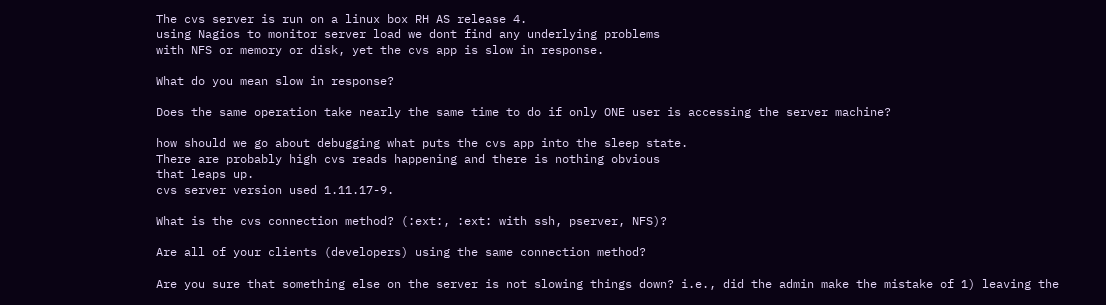The cvs server is run on a linux box RH AS release 4.
using Nagios to monitor server load we dont find any underlying problems
with NFS or memory or disk, yet the cvs app is slow in response.

What do you mean slow in response?

Does the same operation take nearly the same time to do if only ONE user is accessing the server machine?

how should we go about debugging what puts the cvs app into the sleep state.
There are probably high cvs reads happening and there is nothing obvious
that leaps up.
cvs server version used 1.11.17-9.

What is the cvs connection method? (:ext:, :ext: with ssh, pserver, NFS)?

Are all of your clients (developers) using the same connection method?

Are you sure that something else on the server is not slowing things down? i.e., did the admin make the mistake of 1) leaving the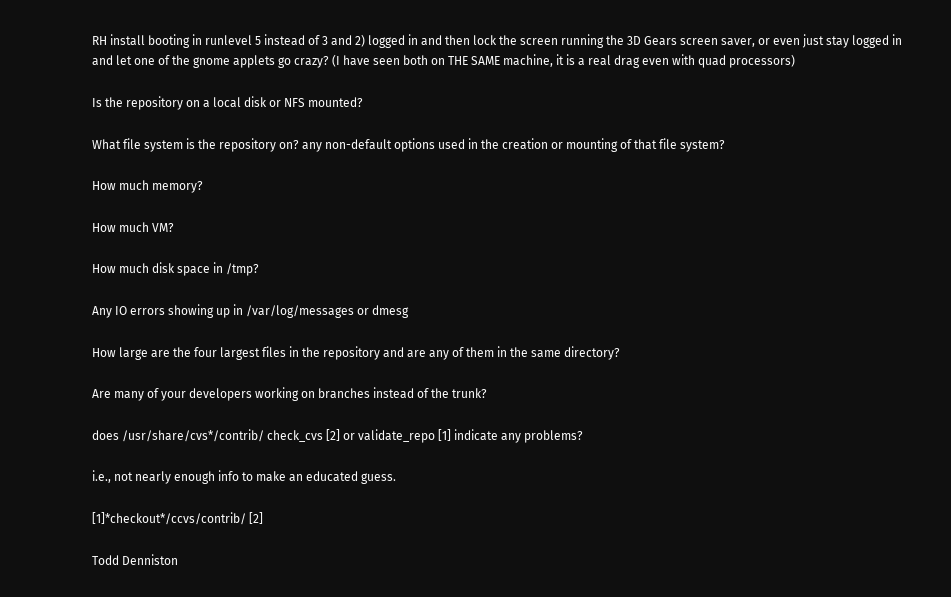RH install booting in runlevel 5 instead of 3 and 2) logged in and then lock the screen running the 3D Gears screen saver, or even just stay logged in and let one of the gnome applets go crazy? (I have seen both on THE SAME machine, it is a real drag even with quad processors)

Is the repository on a local disk or NFS mounted?

What file system is the repository on? any non-default options used in the creation or mounting of that file system?

How much memory?

How much VM?

How much disk space in /tmp?

Any IO errors showing up in /var/log/messages or dmesg

How large are the four largest files in the repository and are any of them in the same directory?

Are many of your developers working on branches instead of the trunk?

does /usr/share/cvs*/contrib/ check_cvs [2] or validate_repo [1] indicate any problems?

i.e., not nearly enough info to make an educated guess.

[1]*checkout*/ccvs/contrib/ [2]

Todd Denniston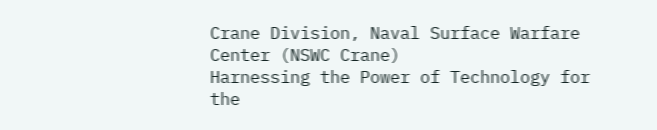Crane Division, Naval Surface Warfare Center (NSWC Crane)
Harnessing the Power of Technology for the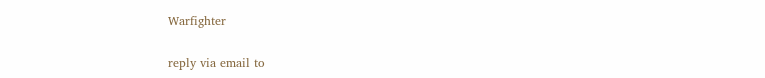Warfighter

reply via email to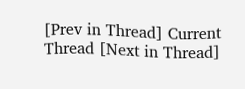[Prev in Thread] Current Thread [Next in Thread]